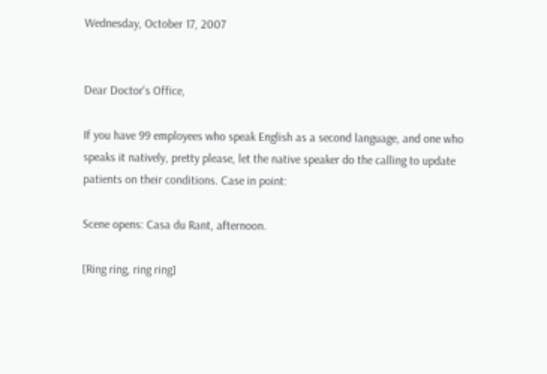Wednesday, October 17, 2007


Dear Doctor's Office,

If you have 99 employees who speak English as a second language, and one who speaks it natively, pretty please, let the native speaker do the calling to update patients on their conditions. Case in point:

Scene opens: Casa du Rant, afternoon.

[Ring ring, ring ring]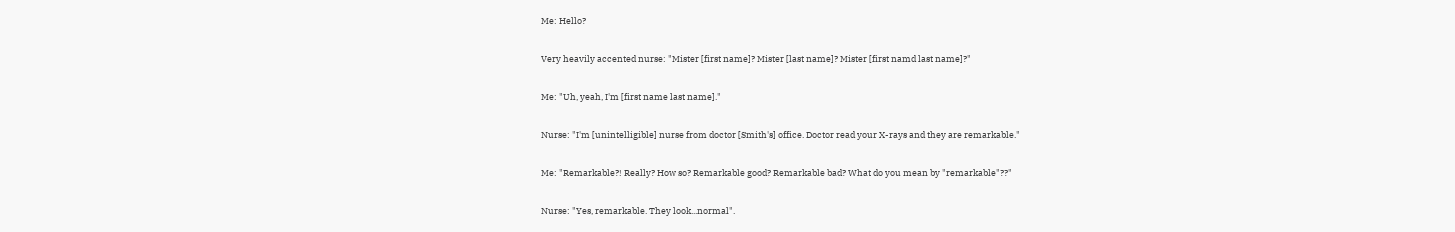Me: Hello?

Very heavily accented nurse: "Mister [first name]? Mister [last name]? Mister [first namd last name]?"

Me: "Uh, yeah, I'm [first name last name]."

Nurse: "I'm [unintelligible] nurse from doctor [Smith's] office. Doctor read your X-rays and they are remarkable."

Me: "Remarkable?! Really? How so? Remarkable good? Remarkable bad? What do you mean by "remarkable"??"

Nurse: "Yes, remarkable. They look...normal".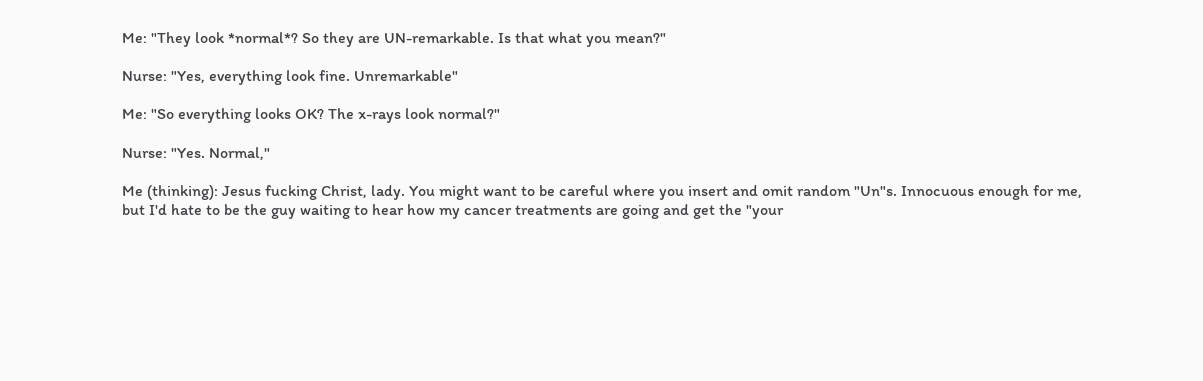Me: "They look *normal*? So they are UN-remarkable. Is that what you mean?"

Nurse: "Yes, everything look fine. Unremarkable"

Me: "So everything looks OK? The x-rays look normal?"

Nurse: "Yes. Normal,"

Me (thinking): Jesus fucking Christ, lady. You might want to be careful where you insert and omit random "Un"s. Innocuous enough for me, but I'd hate to be the guy waiting to hear how my cancer treatments are going and get the "your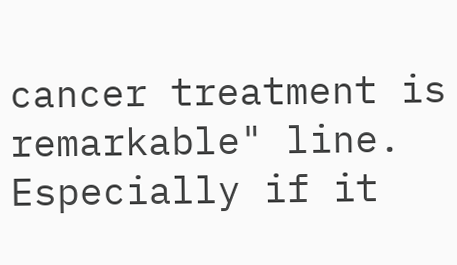cancer treatment is remarkable" line. Especially if it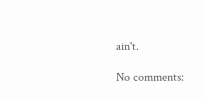ain't.

No comments: